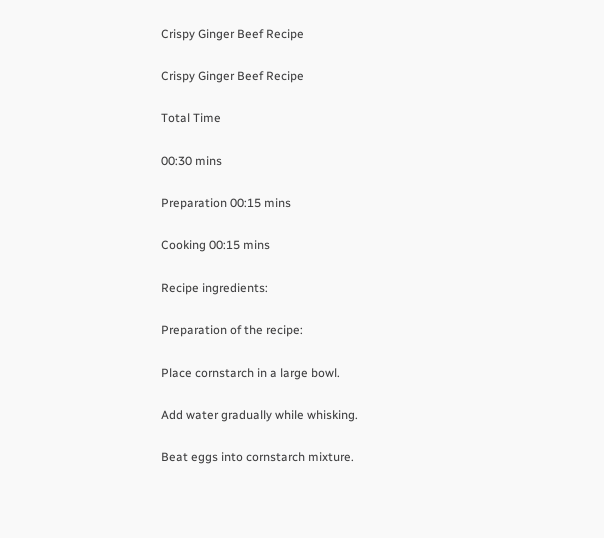Crispy Ginger Beef Recipe

Crispy Ginger Beef Recipe

Total Time

00:30 mins

Preparation 00:15 mins

Cooking 00:15 mins

Recipe ingredients:

Preparation of the recipe:

Place cornstarch in a large bowl.

Add water gradually while whisking.

Beat eggs into cornstarch mixture.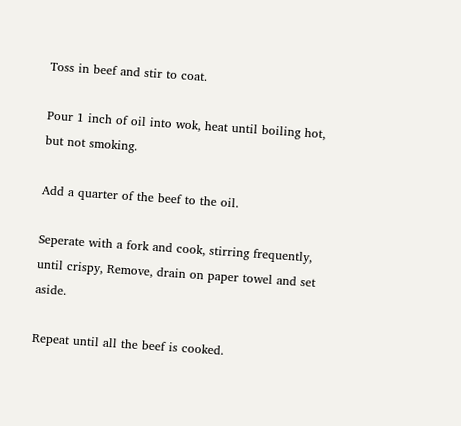Toss in beef and stir to coat.

Pour 1 inch of oil into wok, heat until boiling hot, but not smoking.

Add a quarter of the beef to the oil.

Seperate with a fork and cook, stirring frequently, until crispy, Remove, drain on paper towel and set aside.

Repeat until all the beef is cooked.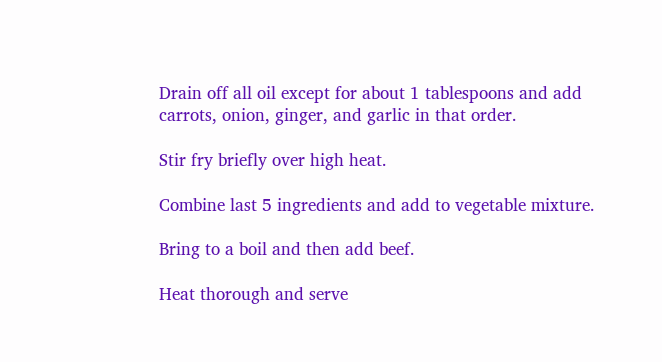Drain off all oil except for about 1 tablespoons and add carrots, onion, ginger, and garlic in that order.

Stir fry briefly over high heat.

Combine last 5 ingredients and add to vegetable mixture.

Bring to a boil and then add beef.

Heat thorough and serve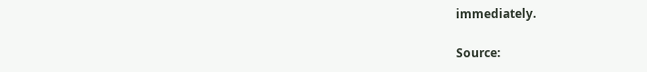immediately.

Source: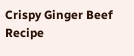Crispy Ginger Beef Recipe